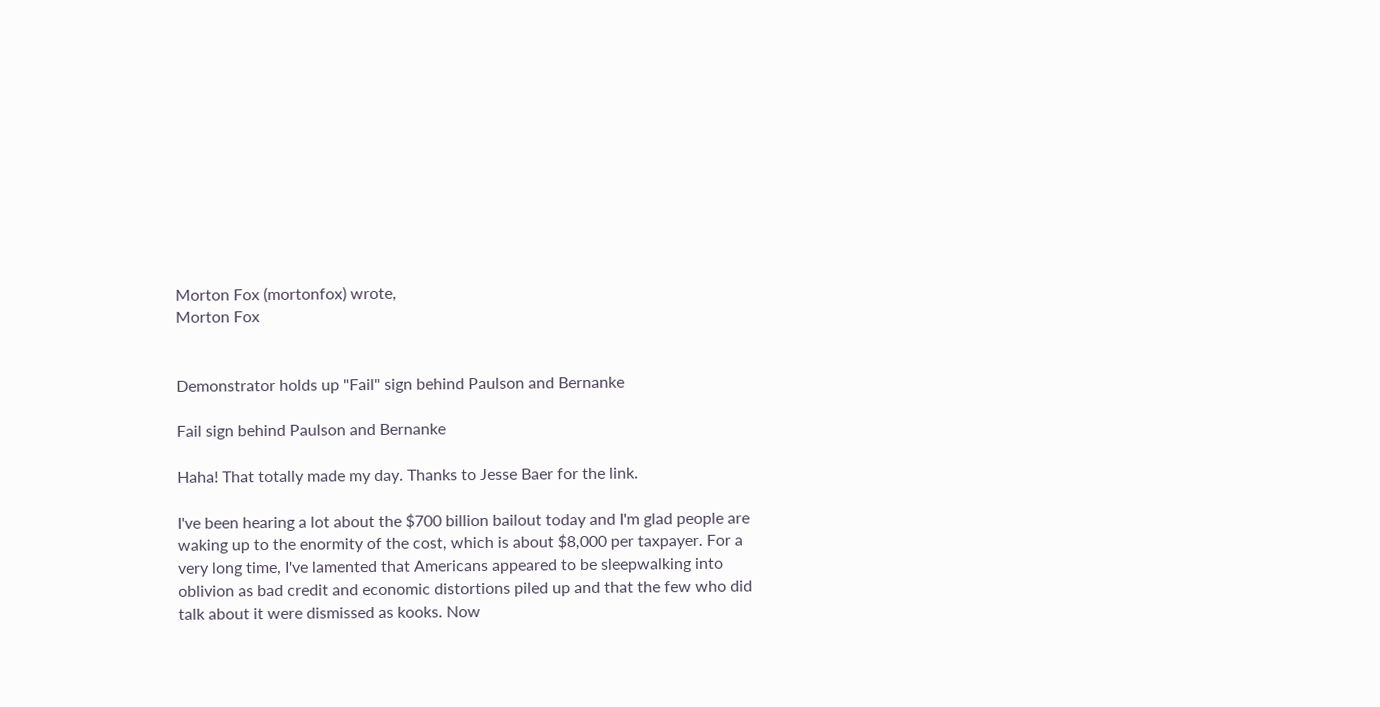Morton Fox (mortonfox) wrote,
Morton Fox


Demonstrator holds up "Fail" sign behind Paulson and Bernanke

Fail sign behind Paulson and Bernanke

Haha! That totally made my day. Thanks to Jesse Baer for the link.

I've been hearing a lot about the $700 billion bailout today and I'm glad people are waking up to the enormity of the cost, which is about $8,000 per taxpayer. For a very long time, I've lamented that Americans appeared to be sleepwalking into oblivion as bad credit and economic distortions piled up and that the few who did talk about it were dismissed as kooks. Now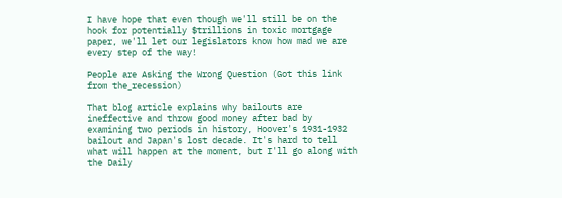I have hope that even though we'll still be on the hook for potentially $trillions in toxic mortgage paper, we'll let our legislators know how mad we are every step of the way!

People are Asking the Wrong Question (Got this link from the_recession)

That blog article explains why bailouts are ineffective and throw good money after bad by examining two periods in history, Hoover's 1931-1932 bailout and Japan's lost decade. It's hard to tell what will happen at the moment, but I'll go along with the Daily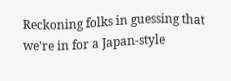Reckoning folks in guessing that we're in for a Japan-style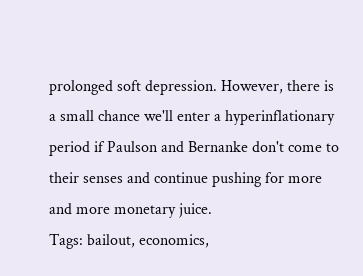prolonged soft depression. However, there is a small chance we'll enter a hyperinflationary period if Paulson and Bernanke don't come to their senses and continue pushing for more and more monetary juice.
Tags: bailout, economics,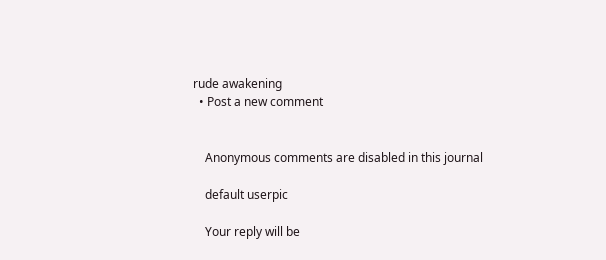rude awakening
  • Post a new comment


    Anonymous comments are disabled in this journal

    default userpic

    Your reply will be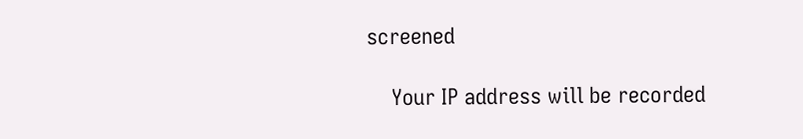screened

    Your IP address will be recorded